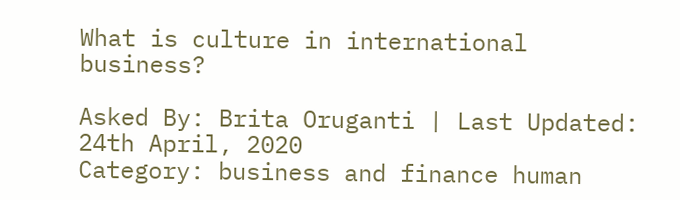What is culture in international business?

Asked By: Brita Oruganti | Last Updated: 24th April, 2020
Category: business and finance human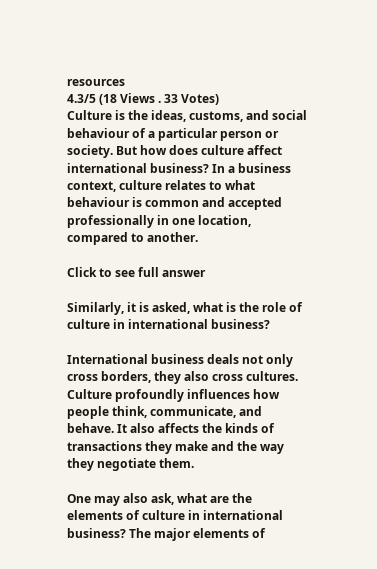resources
4.3/5 (18 Views . 33 Votes)
Culture is the ideas, customs, and social behaviour of a particular person or society. But how does culture affect international business? In a business context, culture relates to what behaviour is common and accepted professionally in one location, compared to another.

Click to see full answer

Similarly, it is asked, what is the role of culture in international business?

International business deals not only cross borders, they also cross cultures. Culture profoundly influences how people think, communicate, and behave. It also affects the kinds of transactions they make and the way they negotiate them.

One may also ask, what are the elements of culture in international business? The major elements of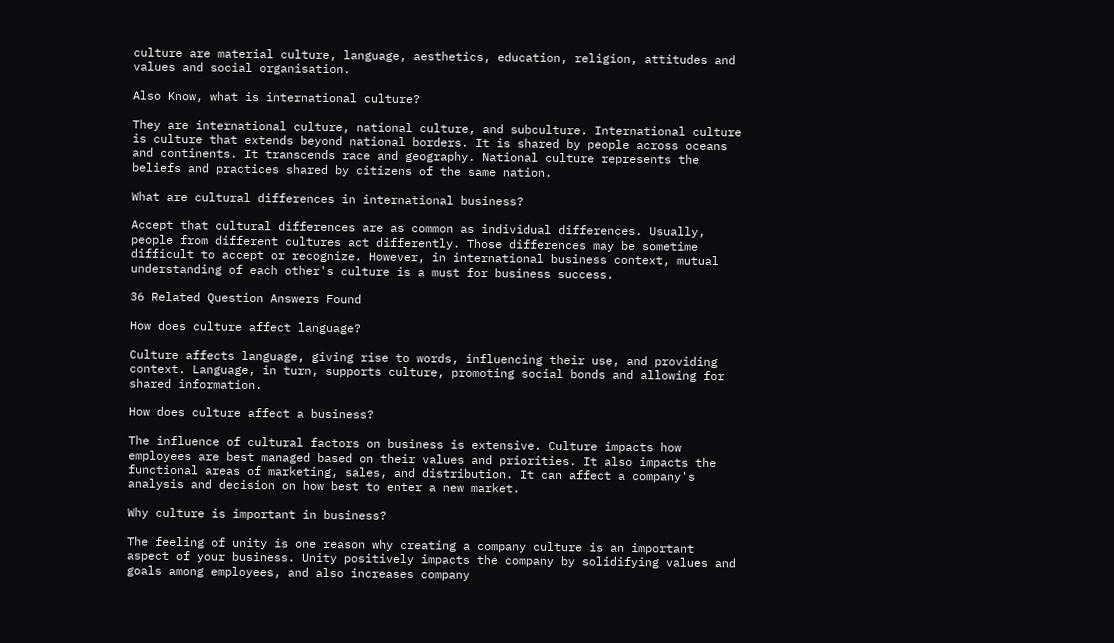culture are material culture, language, aesthetics, education, religion, attitudes and values and social organisation.

Also Know, what is international culture?

They are international culture, national culture, and subculture. International culture is culture that extends beyond national borders. It is shared by people across oceans and continents. It transcends race and geography. National culture represents the beliefs and practices shared by citizens of the same nation.

What are cultural differences in international business?

Accept that cultural differences are as common as individual differences. Usually, people from different cultures act differently. Those differences may be sometime difficult to accept or recognize. However, in international business context, mutual understanding of each other's culture is a must for business success.

36 Related Question Answers Found

How does culture affect language?

Culture affects language, giving rise to words, influencing their use, and providing context. Language, in turn, supports culture, promoting social bonds and allowing for shared information.

How does culture affect a business?

The influence of cultural factors on business is extensive. Culture impacts how employees are best managed based on their values and priorities. It also impacts the functional areas of marketing, sales, and distribution. It can affect a company's analysis and decision on how best to enter a new market.

Why culture is important in business?

The feeling of unity is one reason why creating a company culture is an important aspect of your business. Unity positively impacts the company by solidifying values and goals among employees, and also increases company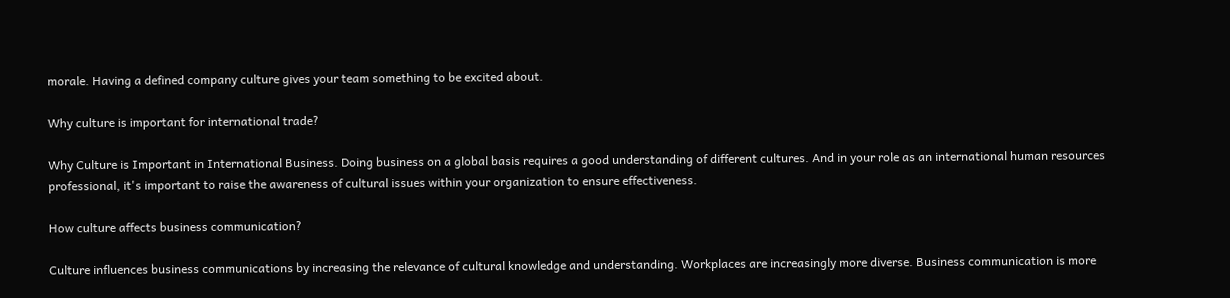morale. Having a defined company culture gives your team something to be excited about.

Why culture is important for international trade?

Why Culture is Important in International Business. Doing business on a global basis requires a good understanding of different cultures. And in your role as an international human resources professional, it's important to raise the awareness of cultural issues within your organization to ensure effectiveness.

How culture affects business communication?

Culture influences business communications by increasing the relevance of cultural knowledge and understanding. Workplaces are increasingly more diverse. Business communication is more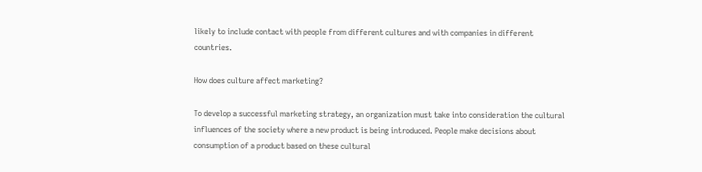likely to include contact with people from different cultures and with companies in different countries.

How does culture affect marketing?

To develop a successful marketing strategy, an organization must take into consideration the cultural influences of the society where a new product is being introduced. People make decisions about consumption of a product based on these cultural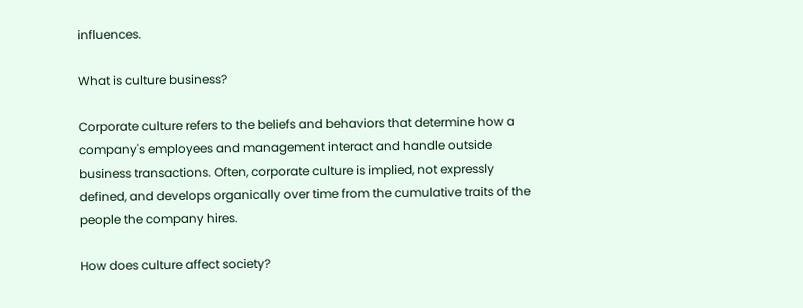influences.

What is culture business?

Corporate culture refers to the beliefs and behaviors that determine how a company's employees and management interact and handle outside business transactions. Often, corporate culture is implied, not expressly defined, and develops organically over time from the cumulative traits of the people the company hires.

How does culture affect society?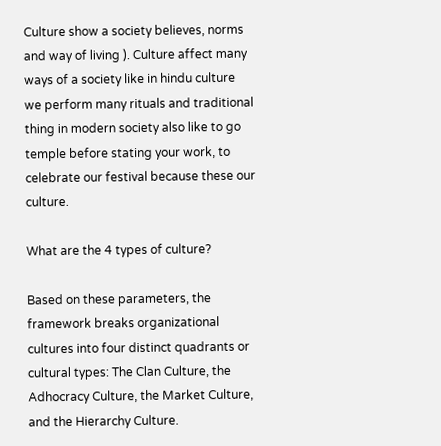Culture show a society believes, norms and way of living ). Culture affect many ways of a society like in hindu culture we perform many rituals and traditional thing in modern society also like to go temple before stating your work, to celebrate our festival because these our culture.

What are the 4 types of culture?

Based on these parameters, the framework breaks organizational cultures into four distinct quadrants or cultural types: The Clan Culture, the Adhocracy Culture, the Market Culture, and the Hierarchy Culture.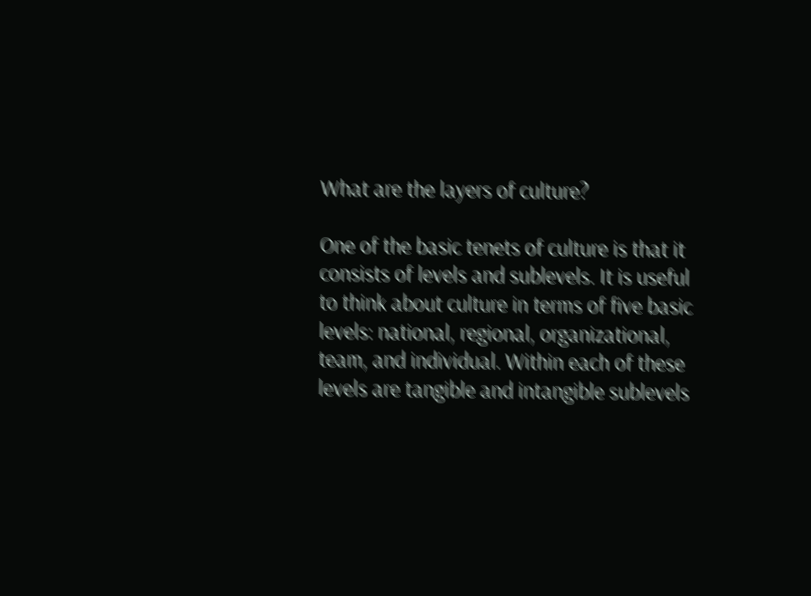What are the layers of culture?

One of the basic tenets of culture is that it consists of levels and sublevels. It is useful to think about culture in terms of five basic levels: national, regional, organizational, team, and individual. Within each of these levels are tangible and intangible sublevels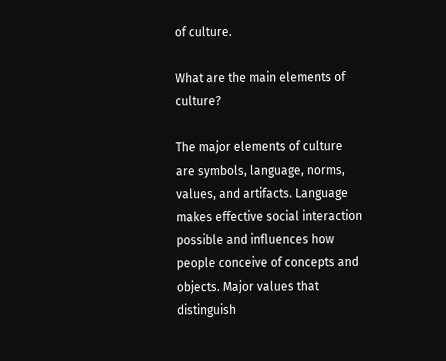of culture.

What are the main elements of culture?

The major elements of culture are symbols, language, norms, values, and artifacts. Language makes effective social interaction possible and influences how people conceive of concepts and objects. Major values that distinguish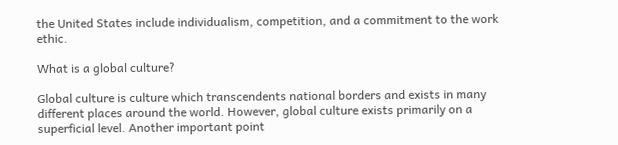the United States include individualism, competition, and a commitment to the work ethic.

What is a global culture?

Global culture is culture which transcendents national borders and exists in many different places around the world. However, global culture exists primarily on a superficial level. Another important point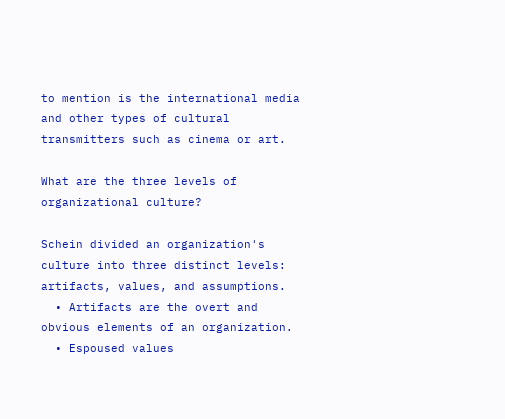to mention is the international media and other types of cultural transmitters such as cinema or art.

What are the three levels of organizational culture?

Schein divided an organization's culture into three distinct levels: artifacts, values, and assumptions.
  • Artifacts are the overt and obvious elements of an organization.
  • Espoused values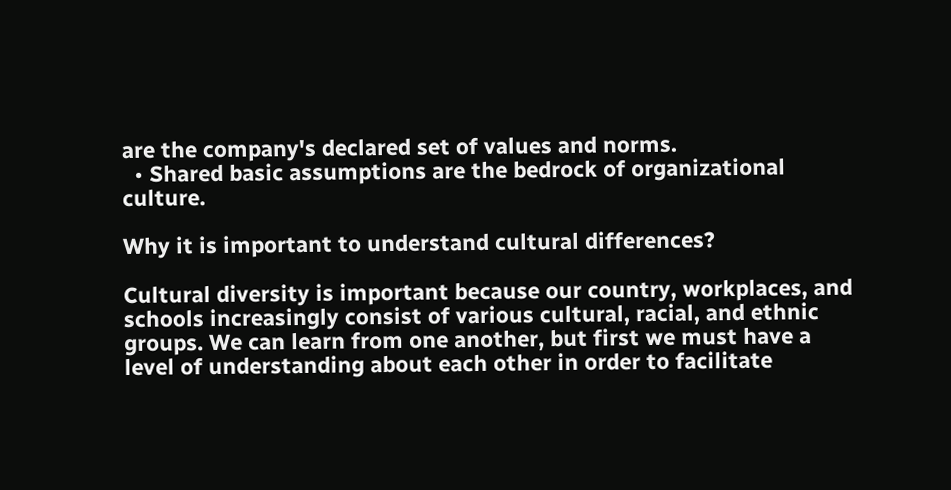are the company's declared set of values and norms.
  • Shared basic assumptions are the bedrock of organizational culture.

Why it is important to understand cultural differences?

Cultural diversity is important because our country, workplaces, and schools increasingly consist of various cultural, racial, and ethnic groups. We can learn from one another, but first we must have a level of understanding about each other in order to facilitate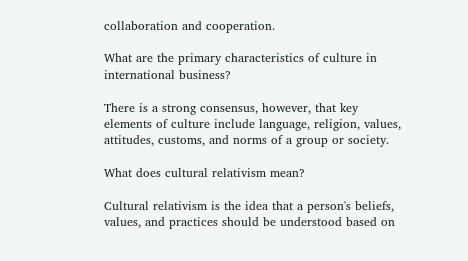collaboration and cooperation.

What are the primary characteristics of culture in international business?

There is a strong consensus, however, that key elements of culture include language, religion, values, attitudes, customs, and norms of a group or society.

What does cultural relativism mean?

Cultural relativism is the idea that a person's beliefs, values, and practices should be understood based on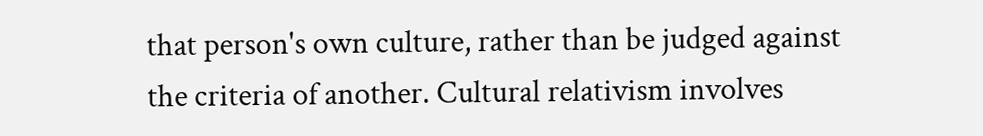that person's own culture, rather than be judged against the criteria of another. Cultural relativism involves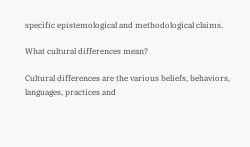specific epistemological and methodological claims.

What cultural differences mean?

Cultural differences are the various beliefs, behaviors, languages, practices and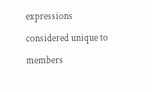expressions considered unique to members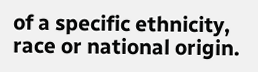of a specific ethnicity, race or national origin.